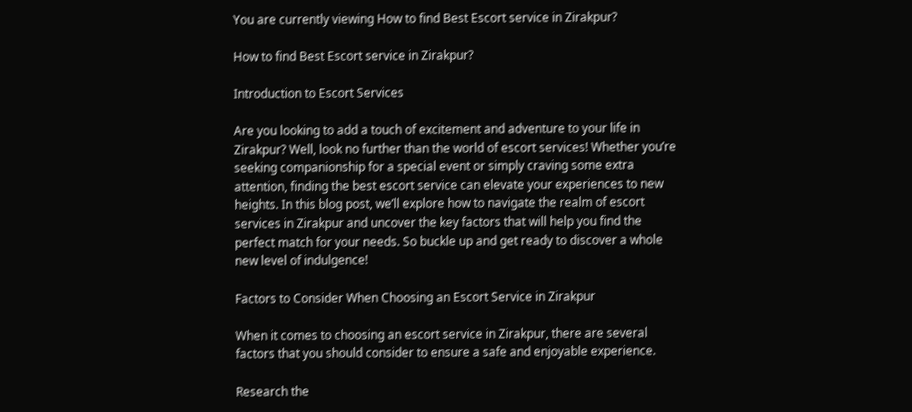You are currently viewing How to find Best Escort service in Zirakpur?

How to find Best Escort service in Zirakpur?

Introduction to Escort Services

Are you looking to add a touch of excitement and adventure to your life in Zirakpur? Well, look no further than the world of escort services! Whether you’re seeking companionship for a special event or simply craving some extra attention, finding the best escort service can elevate your experiences to new heights. In this blog post, we’ll explore how to navigate the realm of escort services in Zirakpur and uncover the key factors that will help you find the perfect match for your needs. So buckle up and get ready to discover a whole new level of indulgence!

Factors to Consider When Choosing an Escort Service in Zirakpur

When it comes to choosing an escort service in Zirakpur, there are several factors that you should consider to ensure a safe and enjoyable experience.

Research the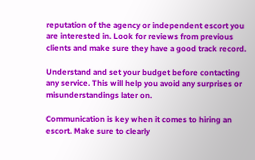reputation of the agency or independent escort you are interested in. Look for reviews from previous clients and make sure they have a good track record.

Understand and set your budget before contacting any service. This will help you avoid any surprises or misunderstandings later on.

Communication is key when it comes to hiring an escort. Make sure to clearly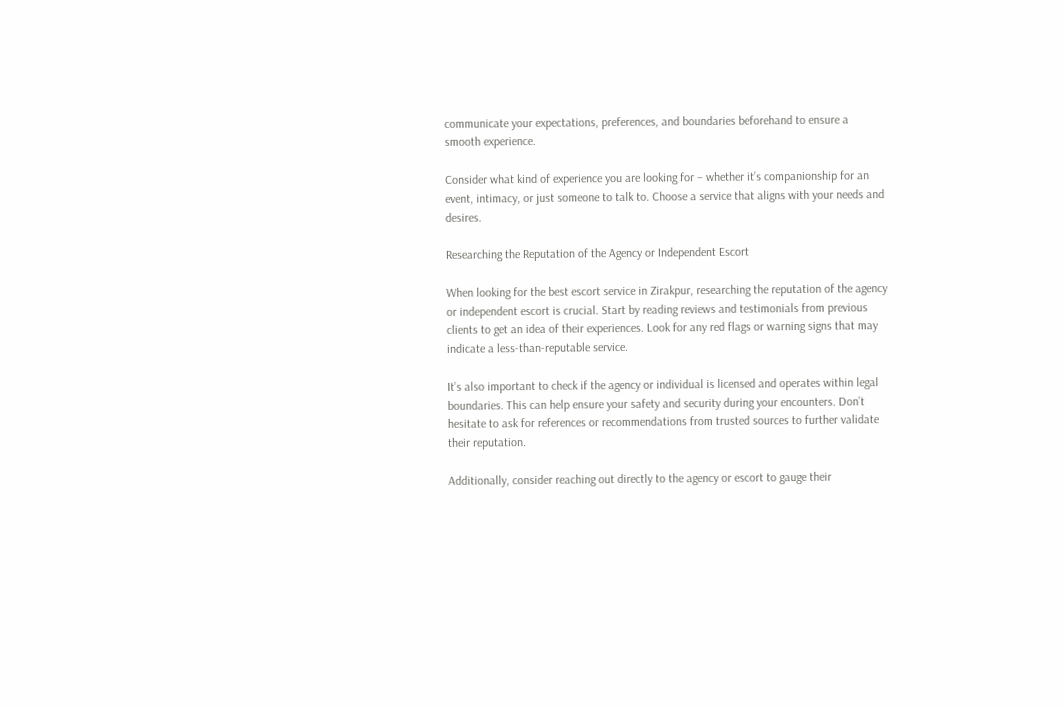communicate your expectations, preferences, and boundaries beforehand to ensure a smooth experience.

Consider what kind of experience you are looking for – whether it’s companionship for an event, intimacy, or just someone to talk to. Choose a service that aligns with your needs and desires.

Researching the Reputation of the Agency or Independent Escort

When looking for the best escort service in Zirakpur, researching the reputation of the agency or independent escort is crucial. Start by reading reviews and testimonials from previous clients to get an idea of their experiences. Look for any red flags or warning signs that may indicate a less-than-reputable service.

It’s also important to check if the agency or individual is licensed and operates within legal boundaries. This can help ensure your safety and security during your encounters. Don’t hesitate to ask for references or recommendations from trusted sources to further validate their reputation.

Additionally, consider reaching out directly to the agency or escort to gauge their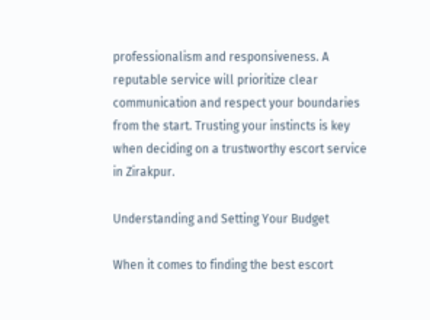professionalism and responsiveness. A reputable service will prioritize clear communication and respect your boundaries from the start. Trusting your instincts is key when deciding on a trustworthy escort service in Zirakpur.

Understanding and Setting Your Budget

When it comes to finding the best escort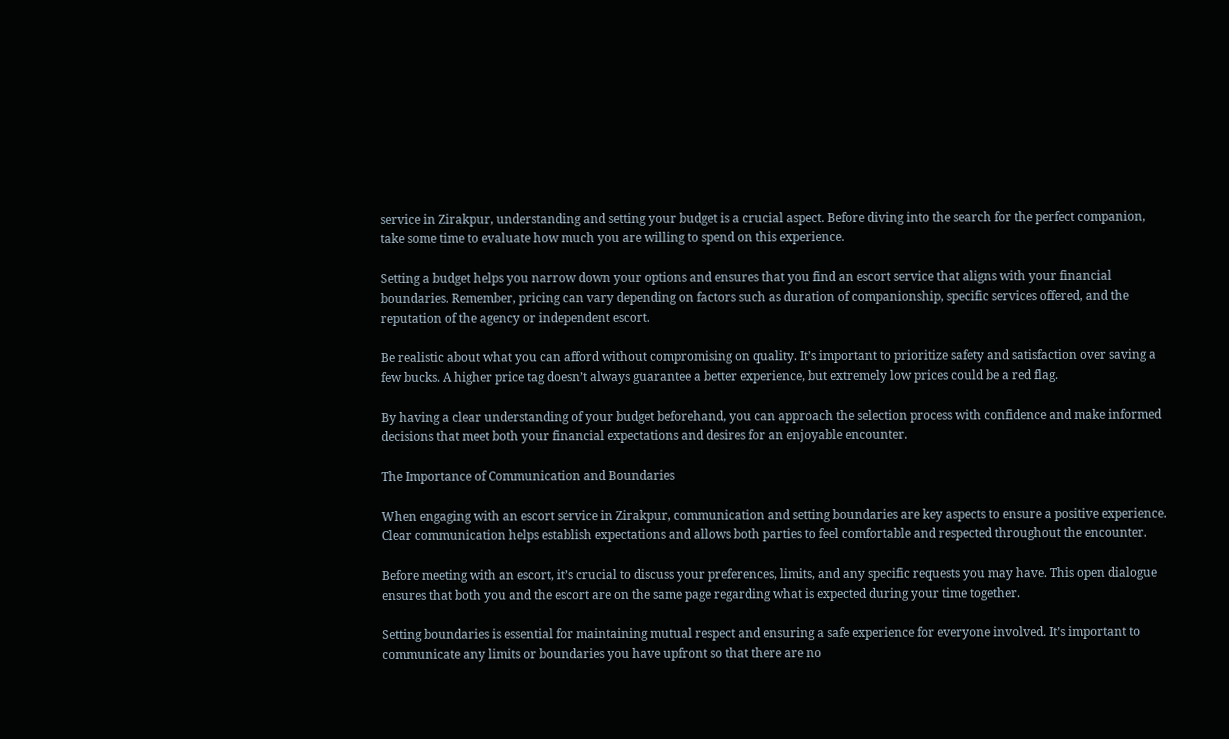service in Zirakpur, understanding and setting your budget is a crucial aspect. Before diving into the search for the perfect companion, take some time to evaluate how much you are willing to spend on this experience.

Setting a budget helps you narrow down your options and ensures that you find an escort service that aligns with your financial boundaries. Remember, pricing can vary depending on factors such as duration of companionship, specific services offered, and the reputation of the agency or independent escort.

Be realistic about what you can afford without compromising on quality. It’s important to prioritize safety and satisfaction over saving a few bucks. A higher price tag doesn’t always guarantee a better experience, but extremely low prices could be a red flag.

By having a clear understanding of your budget beforehand, you can approach the selection process with confidence and make informed decisions that meet both your financial expectations and desires for an enjoyable encounter.

The Importance of Communication and Boundaries

When engaging with an escort service in Zirakpur, communication and setting boundaries are key aspects to ensure a positive experience. Clear communication helps establish expectations and allows both parties to feel comfortable and respected throughout the encounter.

Before meeting with an escort, it’s crucial to discuss your preferences, limits, and any specific requests you may have. This open dialogue ensures that both you and the escort are on the same page regarding what is expected during your time together.

Setting boundaries is essential for maintaining mutual respect and ensuring a safe experience for everyone involved. It’s important to communicate any limits or boundaries you have upfront so that there are no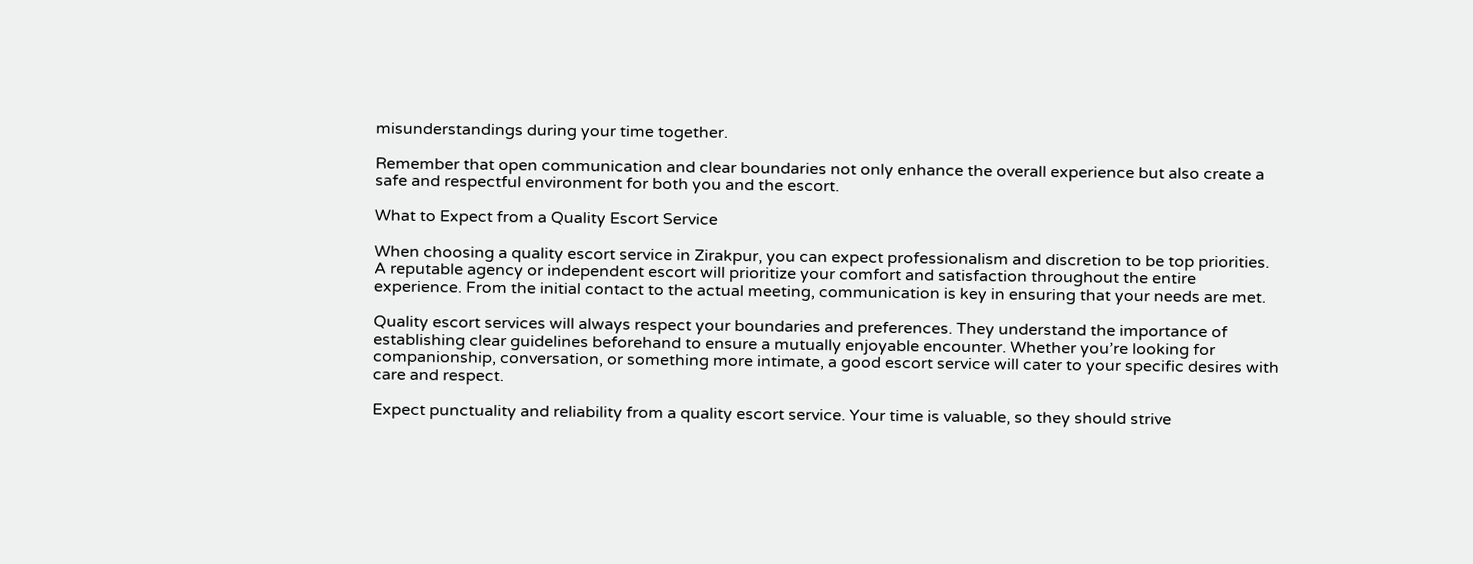misunderstandings during your time together.

Remember that open communication and clear boundaries not only enhance the overall experience but also create a safe and respectful environment for both you and the escort.

What to Expect from a Quality Escort Service

When choosing a quality escort service in Zirakpur, you can expect professionalism and discretion to be top priorities. A reputable agency or independent escort will prioritize your comfort and satisfaction throughout the entire experience. From the initial contact to the actual meeting, communication is key in ensuring that your needs are met.

Quality escort services will always respect your boundaries and preferences. They understand the importance of establishing clear guidelines beforehand to ensure a mutually enjoyable encounter. Whether you’re looking for companionship, conversation, or something more intimate, a good escort service will cater to your specific desires with care and respect.

Expect punctuality and reliability from a quality escort service. Your time is valuable, so they should strive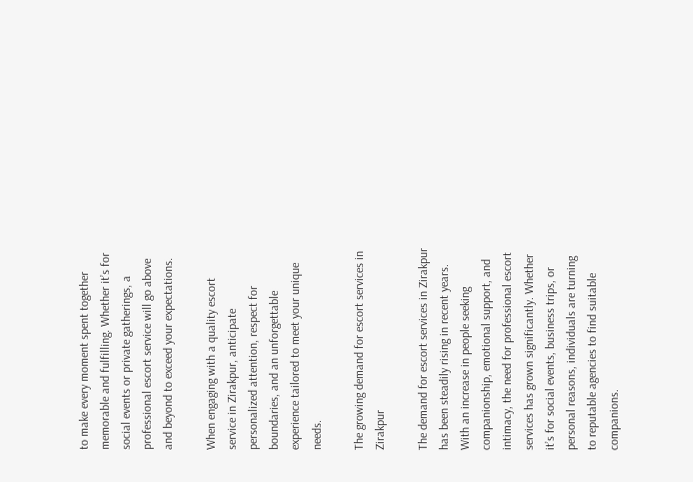to make every moment spent together memorable and fulfilling. Whether it’s for social events or private gatherings, a professional escort service will go above and beyond to exceed your expectations.

When engaging with a quality escort service in Zirakpur, anticipate personalized attention, respect for boundaries, and an unforgettable experience tailored to meet your unique needs.

The growing demand for escort services in Zirakpur

The demand for escort services in Zirakpur has been steadily rising in recent years. With an increase in people seeking companionship, emotional support, and intimacy, the need for professional escort services has grown significantly. Whether it’s for social events, business trips, or personal reasons, individuals are turning to reputable agencies to find suitable companions.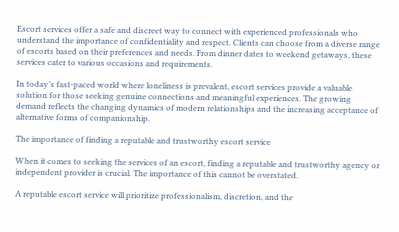Escort services offer a safe and discreet way to connect with experienced professionals who understand the importance of confidentiality and respect. Clients can choose from a diverse range of escorts based on their preferences and needs. From dinner dates to weekend getaways, these services cater to various occasions and requirements.

In today’s fast-paced world where loneliness is prevalent, escort services provide a valuable solution for those seeking genuine connections and meaningful experiences. The growing demand reflects the changing dynamics of modern relationships and the increasing acceptance of alternative forms of companionship.

The importance of finding a reputable and trustworthy escort service

When it comes to seeking the services of an escort, finding a reputable and trustworthy agency or independent provider is crucial. The importance of this cannot be overstated.

A reputable escort service will prioritize professionalism, discretion, and the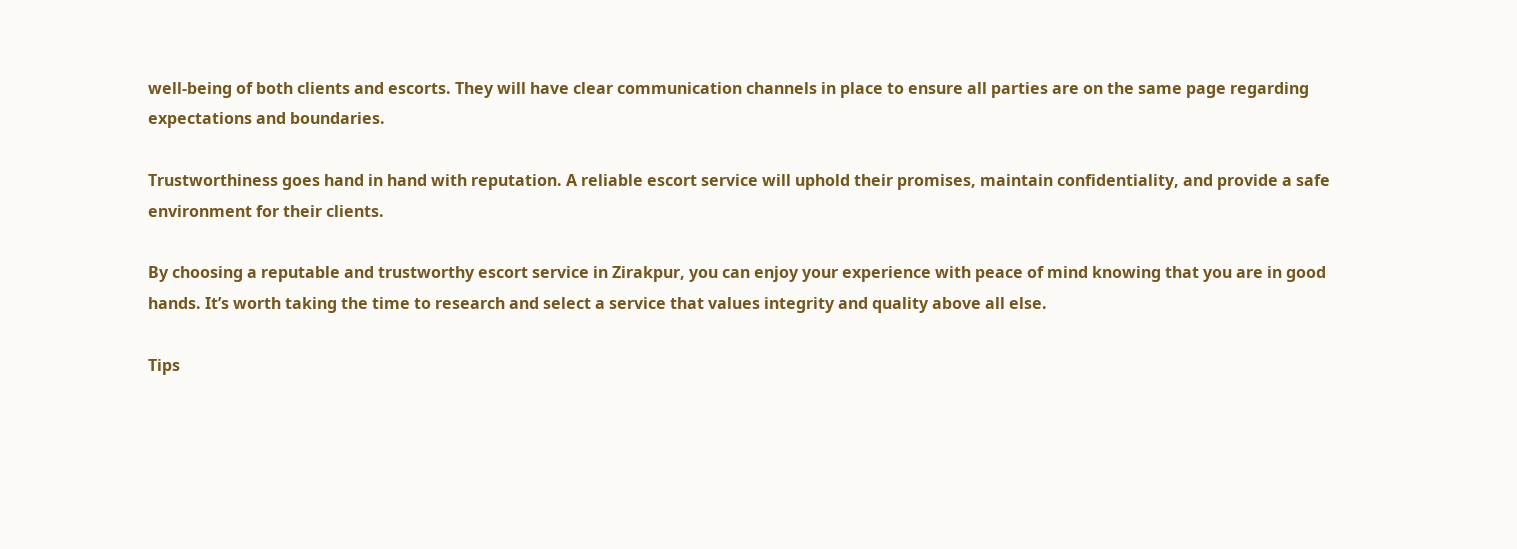well-being of both clients and escorts. They will have clear communication channels in place to ensure all parties are on the same page regarding expectations and boundaries.

Trustworthiness goes hand in hand with reputation. A reliable escort service will uphold their promises, maintain confidentiality, and provide a safe environment for their clients.

By choosing a reputable and trustworthy escort service in Zirakpur, you can enjoy your experience with peace of mind knowing that you are in good hands. It’s worth taking the time to research and select a service that values integrity and quality above all else.

Tips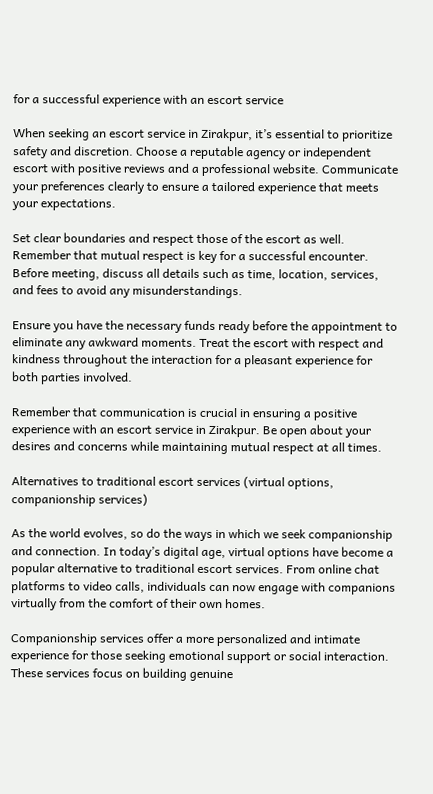for a successful experience with an escort service

When seeking an escort service in Zirakpur, it’s essential to prioritize safety and discretion. Choose a reputable agency or independent escort with positive reviews and a professional website. Communicate your preferences clearly to ensure a tailored experience that meets your expectations.

Set clear boundaries and respect those of the escort as well. Remember that mutual respect is key for a successful encounter. Before meeting, discuss all details such as time, location, services, and fees to avoid any misunderstandings.

Ensure you have the necessary funds ready before the appointment to eliminate any awkward moments. Treat the escort with respect and kindness throughout the interaction for a pleasant experience for both parties involved.

Remember that communication is crucial in ensuring a positive experience with an escort service in Zirakpur. Be open about your desires and concerns while maintaining mutual respect at all times.

Alternatives to traditional escort services (virtual options, companionship services)

As the world evolves, so do the ways in which we seek companionship and connection. In today’s digital age, virtual options have become a popular alternative to traditional escort services. From online chat platforms to video calls, individuals can now engage with companions virtually from the comfort of their own homes.

Companionship services offer a more personalized and intimate experience for those seeking emotional support or social interaction. These services focus on building genuine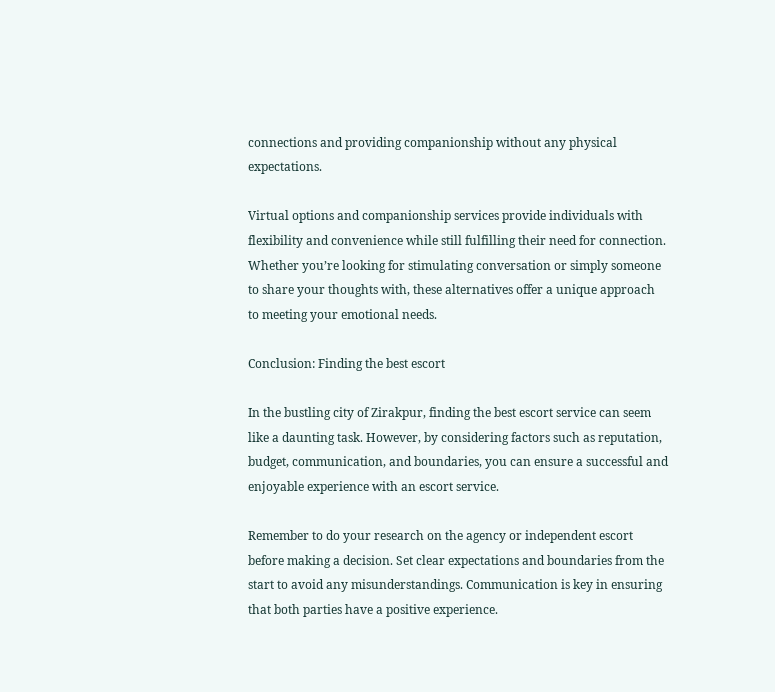connections and providing companionship without any physical expectations.

Virtual options and companionship services provide individuals with flexibility and convenience while still fulfilling their need for connection. Whether you’re looking for stimulating conversation or simply someone to share your thoughts with, these alternatives offer a unique approach to meeting your emotional needs.

Conclusion: Finding the best escort

In the bustling city of Zirakpur, finding the best escort service can seem like a daunting task. However, by considering factors such as reputation, budget, communication, and boundaries, you can ensure a successful and enjoyable experience with an escort service.

Remember to do your research on the agency or independent escort before making a decision. Set clear expectations and boundaries from the start to avoid any misunderstandings. Communication is key in ensuring that both parties have a positive experience.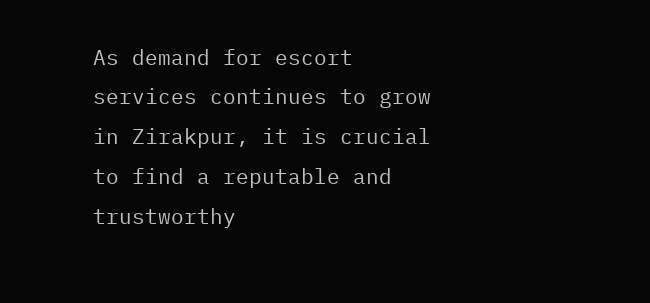As demand for escort services continues to grow in Zirakpur, it is crucial to find a reputable and trustworthy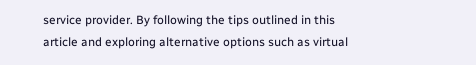service provider. By following the tips outlined in this article and exploring alternative options such as virtual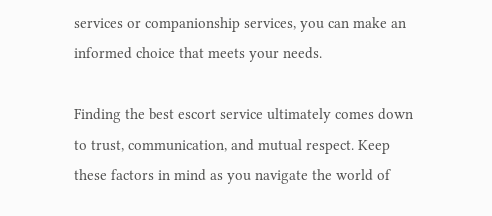services or companionship services, you can make an informed choice that meets your needs.

Finding the best escort service ultimately comes down to trust, communication, and mutual respect. Keep these factors in mind as you navigate the world of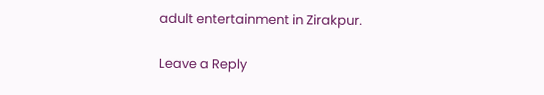adult entertainment in Zirakpur.

Leave a Reply